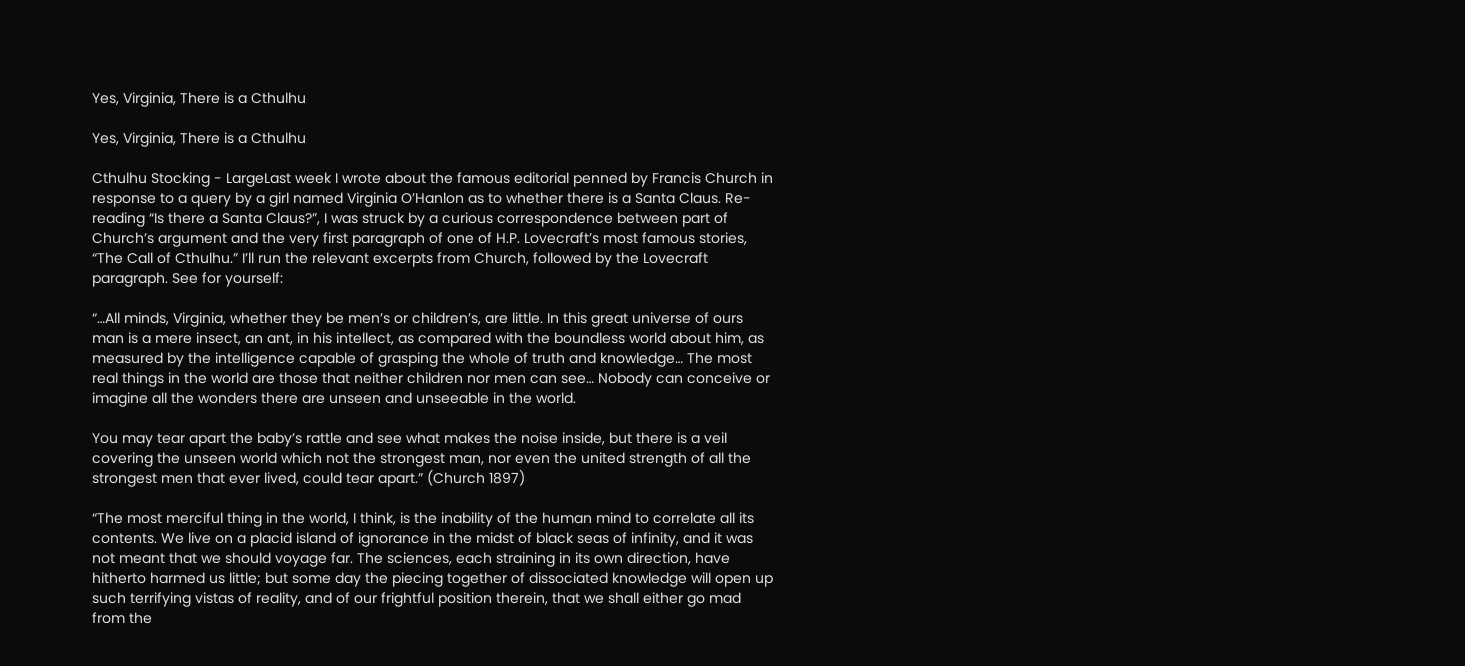Yes, Virginia, There is a Cthulhu

Yes, Virginia, There is a Cthulhu

Cthulhu Stocking - LargeLast week I wrote about the famous editorial penned by Francis Church in response to a query by a girl named Virginia O’Hanlon as to whether there is a Santa Claus. Re-reading “Is there a Santa Claus?”, I was struck by a curious correspondence between part of Church’s argument and the very first paragraph of one of H.P. Lovecraft’s most famous stories, “The Call of Cthulhu.” I’ll run the relevant excerpts from Church, followed by the Lovecraft paragraph. See for yourself:

“…All minds, Virginia, whether they be men’s or children’s, are little. In this great universe of ours man is a mere insect, an ant, in his intellect, as compared with the boundless world about him, as measured by the intelligence capable of grasping the whole of truth and knowledge… The most real things in the world are those that neither children nor men can see… Nobody can conceive or imagine all the wonders there are unseen and unseeable in the world.

You may tear apart the baby’s rattle and see what makes the noise inside, but there is a veil covering the unseen world which not the strongest man, nor even the united strength of all the strongest men that ever lived, could tear apart.” (Church 1897)

“The most merciful thing in the world, I think, is the inability of the human mind to correlate all its contents. We live on a placid island of ignorance in the midst of black seas of infinity, and it was not meant that we should voyage far. The sciences, each straining in its own direction, have hitherto harmed us little; but some day the piecing together of dissociated knowledge will open up such terrifying vistas of reality, and of our frightful position therein, that we shall either go mad from the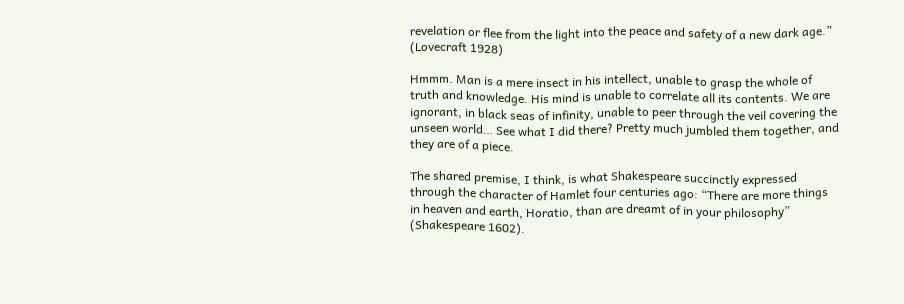revelation or flee from the light into the peace and safety of a new dark age.” (Lovecraft 1928)

Hmmm. Man is a mere insect in his intellect, unable to grasp the whole of truth and knowledge. His mind is unable to correlate all its contents. We are ignorant, in black seas of infinity, unable to peer through the veil covering the unseen world… See what I did there? Pretty much jumbled them together, and they are of a piece.

The shared premise, I think, is what Shakespeare succinctly expressed through the character of Hamlet four centuries ago: “There are more things in heaven and earth, Horatio, than are dreamt of in your philosophy” (Shakespeare 1602).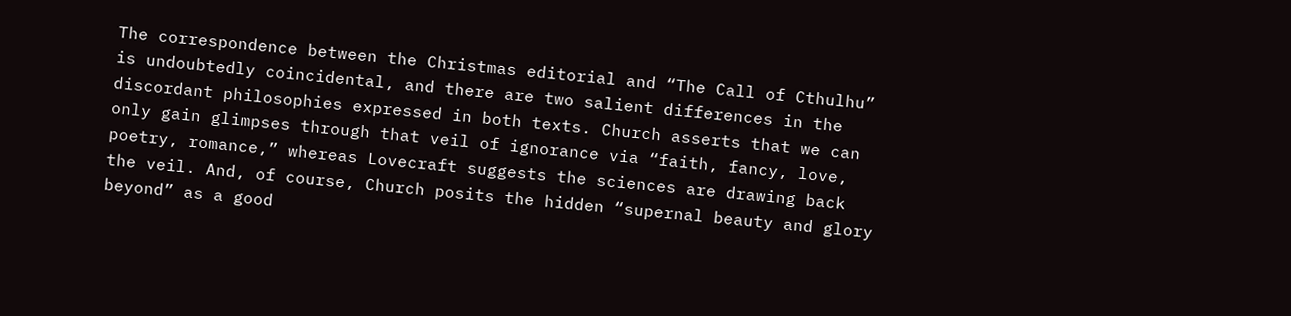The correspondence between the Christmas editorial and “The Call of Cthulhu” is undoubtedly coincidental, and there are two salient differences in the discordant philosophies expressed in both texts. Church asserts that we can only gain glimpses through that veil of ignorance via “faith, fancy, love, poetry, romance,” whereas Lovecraft suggests the sciences are drawing back the veil. And, of course, Church posits the hidden “supernal beauty and glory beyond” as a good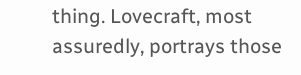thing. Lovecraft, most assuredly, portrays those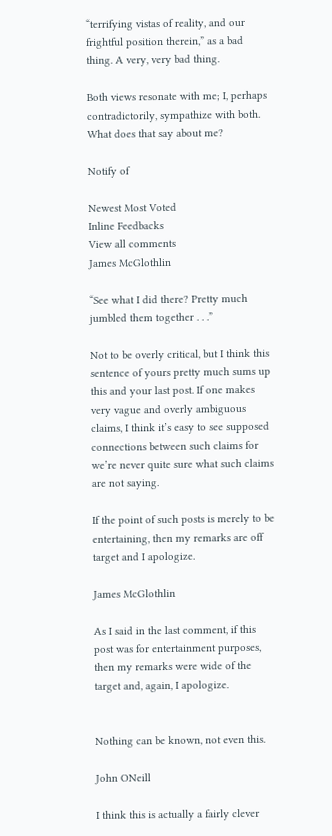“terrifying vistas of reality, and our frightful position therein,” as a bad thing. A very, very bad thing.

Both views resonate with me; I, perhaps contradictorily, sympathize with both. What does that say about me?

Notify of

Newest Most Voted
Inline Feedbacks
View all comments
James McGlothlin

“See what I did there? Pretty much jumbled them together . . .”

Not to be overly critical, but I think this sentence of yours pretty much sums up this and your last post. If one makes very vague and overly ambiguous claims, I think it’s easy to see supposed connections between such claims for we’re never quite sure what such claims are not saying.

If the point of such posts is merely to be entertaining, then my remarks are off target and I apologize.

James McGlothlin

As I said in the last comment, if this post was for entertainment purposes, then my remarks were wide of the target and, again, I apologize.


Nothing can be known, not even this.

John ONeill

I think this is actually a fairly clever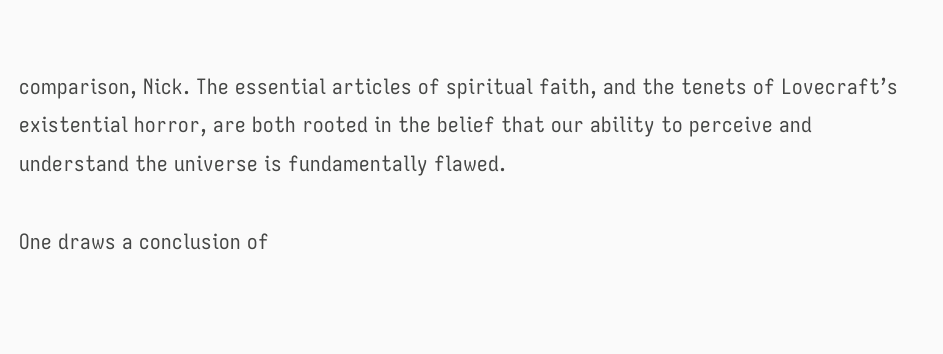comparison, Nick. The essential articles of spiritual faith, and the tenets of Lovecraft’s existential horror, are both rooted in the belief that our ability to perceive and understand the universe is fundamentally flawed.

One draws a conclusion of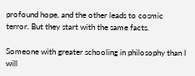profound hope, and the other leads to cosmic terror. But they start with the same facts.

Someone with greater schooling in philosophy than I will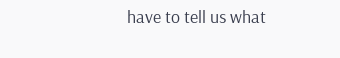have to tell us what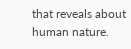that reveals about human nature.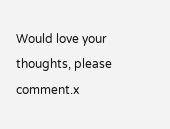Would love your thoughts, please comment.x